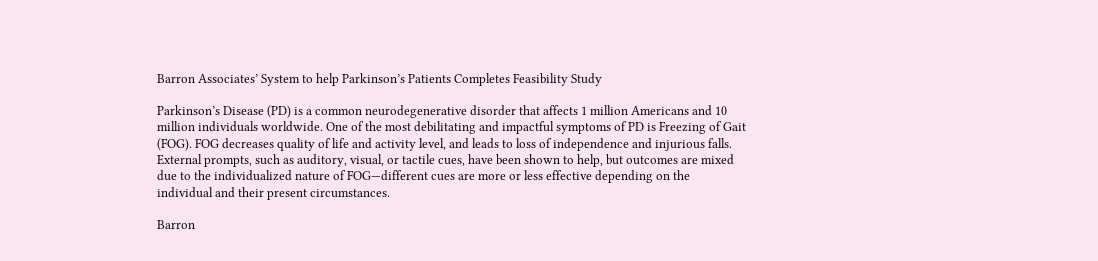Barron Associates’ System to help Parkinson’s Patients Completes Feasibility Study

Parkinson’s Disease (PD) is a common neurodegenerative disorder that affects 1 million Americans and 10 million individuals worldwide. One of the most debilitating and impactful symptoms of PD is Freezing of Gait (FOG). FOG decreases quality of life and activity level, and leads to loss of independence and injurious falls. External prompts, such as auditory, visual, or tactile cues, have been shown to help, but outcomes are mixed due to the individualized nature of FOG—different cues are more or less effective depending on the individual and their present circumstances.

Barron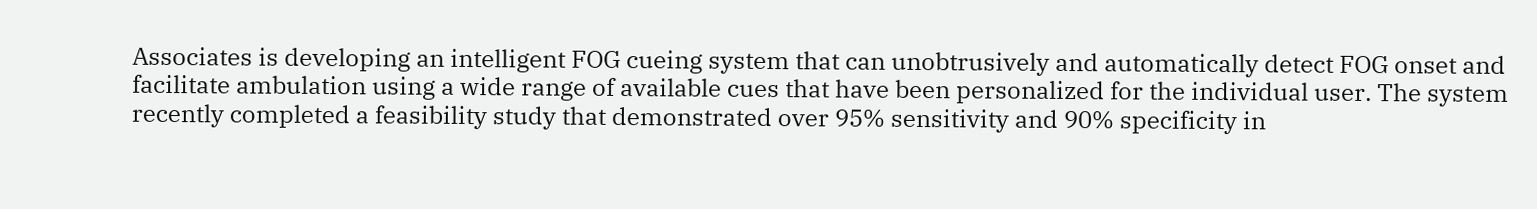Associates is developing an intelligent FOG cueing system that can unobtrusively and automatically detect FOG onset and facilitate ambulation using a wide range of available cues that have been personalized for the individual user. The system recently completed a feasibility study that demonstrated over 95% sensitivity and 90% specificity in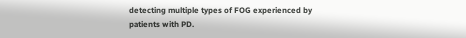detecting multiple types of FOG experienced by patients with PD.